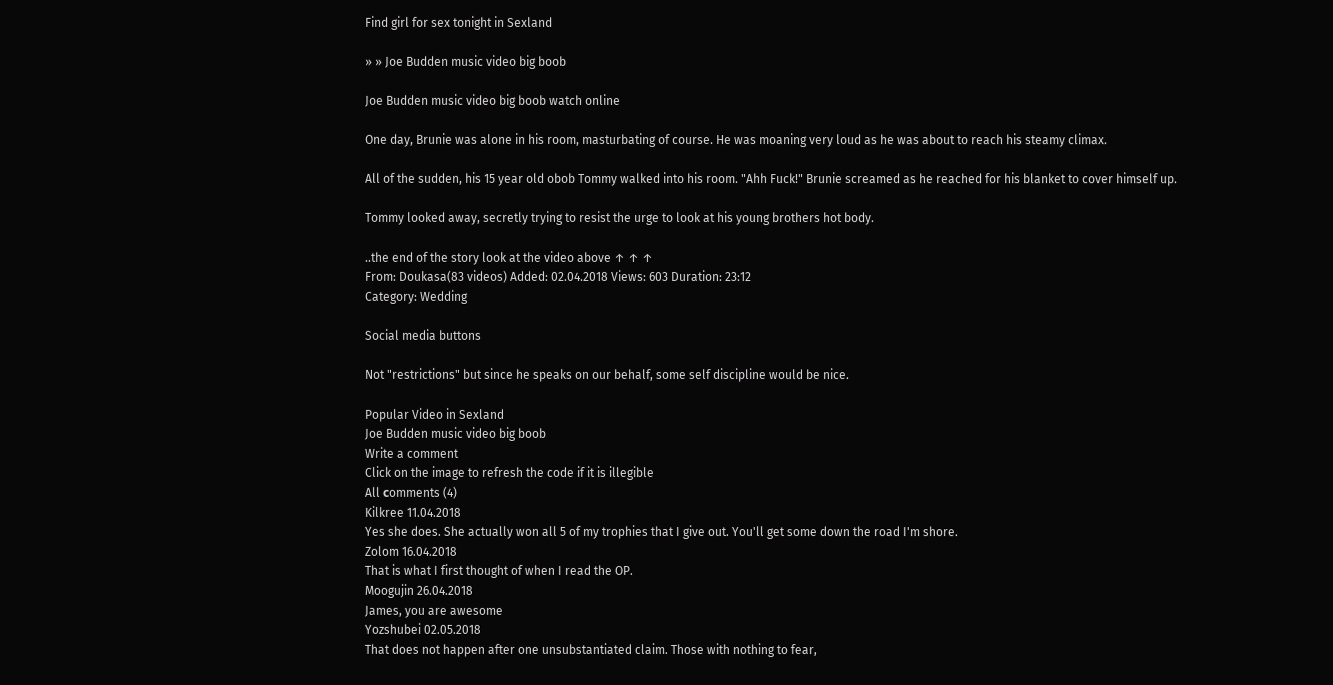Find girl for sex tonight in Sexland

» » Joe Budden music video big boob

Joe Budden music video big boob watch online

One day, Brunie was alone in his room, masturbating of course. He was moaning very loud as he was about to reach his steamy climax.

All of the sudden, his 15 year old obob Tommy walked into his room. "Ahh Fuck!" Brunie screamed as he reached for his blanket to cover himself up.

Tommy looked away, secretly trying to resist the urge to look at his young brothers hot body.

..the end of the story look at the video above ↑ ↑ ↑
From: Doukasa(83 videos) Added: 02.04.2018 Views: 603 Duration: 23:12
Category: Wedding

Social media buttons

Not "restrictions" but since he speaks on our behalf, some self discipline would be nice.

Popular Video in Sexland
Joe Budden music video big boob
Write a comment
Click on the image to refresh the code if it is illegible
All сomments (4)
Kilkree 11.04.2018
Yes she does. She actually won all 5 of my trophies that I give out. You'll get some down the road I'm shore.
Zolom 16.04.2018
That is what I first thought of when I read the OP.
Moogujin 26.04.2018
James, you are awesome
Yozshubei 02.05.2018
That does not happen after one unsubstantiated claim. Those with nothing to fear,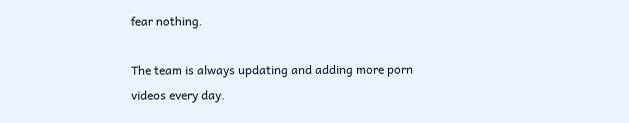fear nothing.

The team is always updating and adding more porn videos every day.